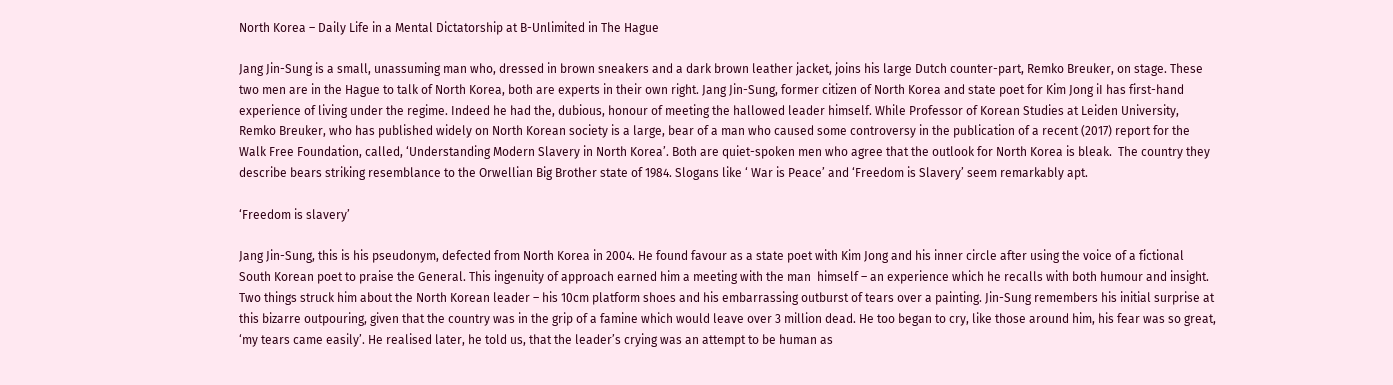North Korea – Daily Life in a Mental Dictatorship at B-Unlimited in The Hague

Jang Jin-Sung is a small, unassuming man who, dressed in brown sneakers and a dark brown leather jacket, joins his large Dutch counter-part, Remko Breuker, on stage. These two men are in the Hague to talk of North Korea, both are experts in their own right. Jang Jin-Sung, former citizen of North Korea and state poet for Kim Jong iI has first-hand experience of living under the regime. Indeed he had the, dubious, honour of meeting the hallowed leader himself. While Professor of Korean Studies at Leiden University, Remko Breuker, who has published widely on North Korean society is a large, bear of a man who caused some controversy in the publication of a recent (2017) report for the Walk Free Foundation, called, ‘Understanding Modern Slavery in North Korea’. Both are quiet-spoken men who agree that the outlook for North Korea is bleak.  The country they describe bears striking resemblance to the Orwellian Big Brother state of 1984. Slogans like ‘ War is Peace’ and ‘Freedom is Slavery’ seem remarkably apt.

‘Freedom is slavery’

Jang Jin-Sung, this is his pseudonym, defected from North Korea in 2004. He found favour as a state poet with Kim Jong and his inner circle after using the voice of a fictional South Korean poet to praise the General. This ingenuity of approach earned him a meeting with the man  himself – an experience which he recalls with both humour and insight. Two things struck him about the North Korean leader – his 10cm platform shoes and his embarrassing outburst of tears over a painting. Jin-Sung remembers his initial surprise at this bizarre outpouring, given that the country was in the grip of a famine which would leave over 3 million dead. He too began to cry, like those around him, his fear was so great, ‘my tears came easily’. He realised later, he told us, that the leader’s crying was an attempt to be human as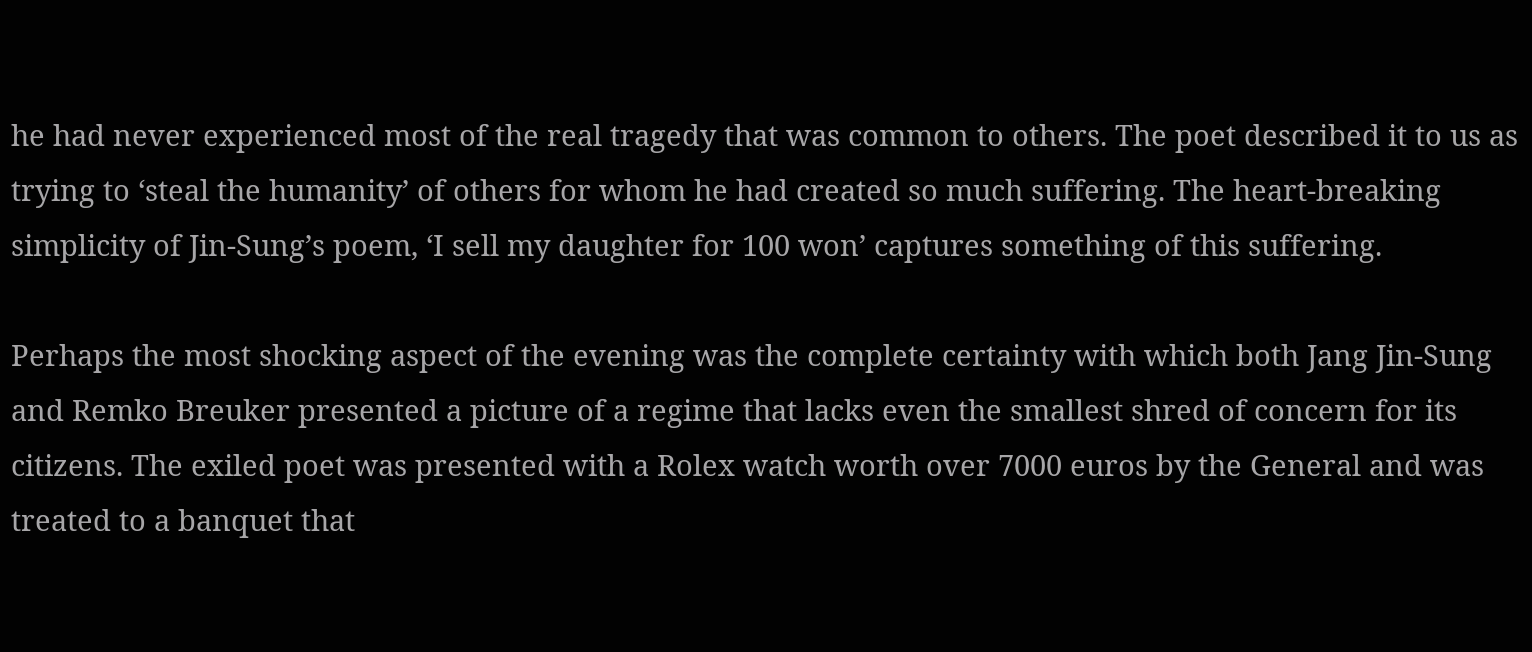he had never experienced most of the real tragedy that was common to others. The poet described it to us as trying to ‘steal the humanity’ of others for whom he had created so much suffering. The heart-breaking simplicity of Jin-Sung’s poem, ‘I sell my daughter for 100 won’ captures something of this suffering.

Perhaps the most shocking aspect of the evening was the complete certainty with which both Jang Jin-Sung and Remko Breuker presented a picture of a regime that lacks even the smallest shred of concern for its citizens. The exiled poet was presented with a Rolex watch worth over 7000 euros by the General and was treated to a banquet that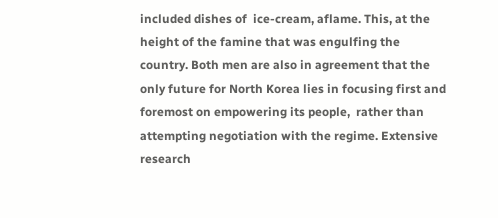included dishes of  ice-cream, aflame. This, at the height of the famine that was engulfing the country. Both men are also in agreement that the only future for North Korea lies in focusing first and foremost on empowering its people,  rather than attempting negotiation with the regime. Extensive research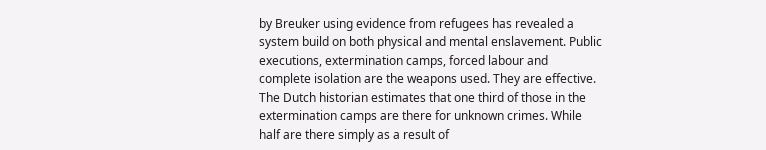by Breuker using evidence from refugees has revealed a system build on both physical and mental enslavement. Public executions, extermination camps, forced labour and complete isolation are the weapons used. They are effective. The Dutch historian estimates that one third of those in the extermination camps are there for unknown crimes. While half are there simply as a result of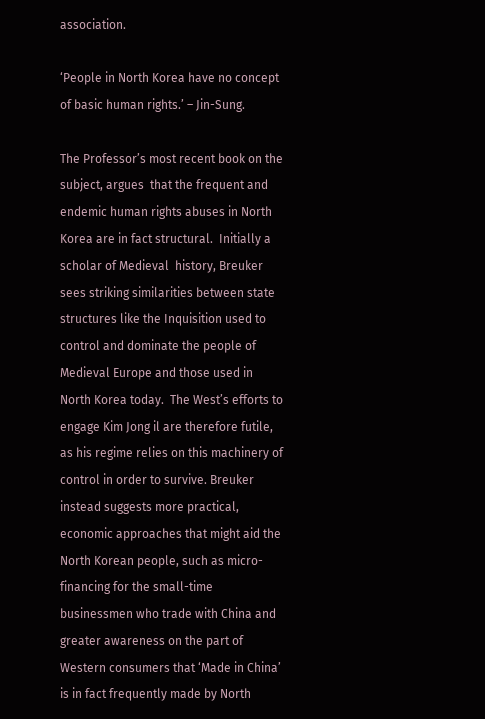association.

‘People in North Korea have no concept of basic human rights.’ – Jin-Sung.

The Professor’s most recent book on the subject, argues  that the frequent and endemic human rights abuses in North Korea are in fact structural.  Initially a scholar of Medieval  history, Breuker sees striking similarities between state structures like the Inquisition used to control and dominate the people of Medieval Europe and those used in North Korea today.  The West’s efforts to engage Kim Jong il are therefore futile, as his regime relies on this machinery of control in order to survive. Breuker instead suggests more practical, economic approaches that might aid the North Korean people, such as micro-financing for the small-time businessmen who trade with China and greater awareness on the part of Western consumers that ‘Made in China’ is in fact frequently made by North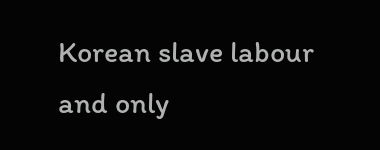Korean slave labour and only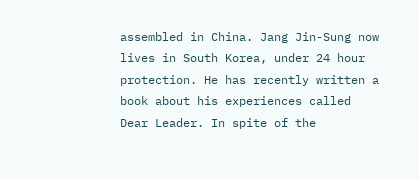assembled in China. Jang Jin-Sung now lives in South Korea, under 24 hour protection. He has recently written a book about his experiences called Dear Leader. In spite of the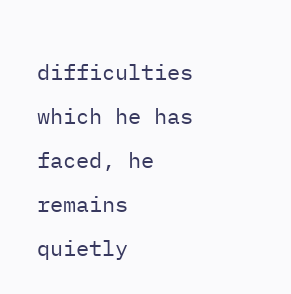difficulties which he has faced, he remains quietly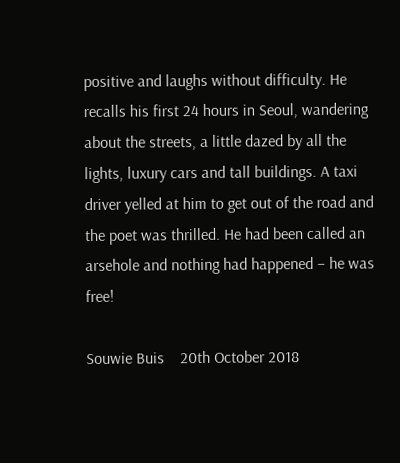positive and laughs without difficulty. He recalls his first 24 hours in Seoul, wandering about the streets, a little dazed by all the lights, luxury cars and tall buildings. A taxi driver yelled at him to get out of the road and the poet was thrilled. He had been called an arsehole and nothing had happened – he was free!

Souwie Buis    20th October 2018